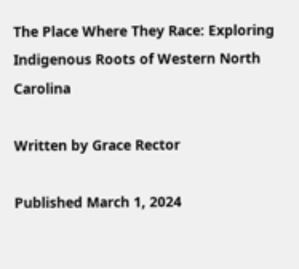The Place Where They Race: Exploring Indigenous Roots of Western North Carolina

Written by Grace Rector

Published March 1, 2024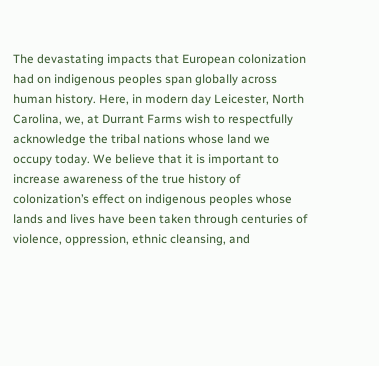The devastating impacts that European colonization had on indigenous peoples span globally across human history. Here, in modern day Leicester, North Carolina, we, at Durrant Farms wish to respectfully acknowledge the tribal nations whose land we occupy today. We believe that it is important to increase awareness of the true history of colonization’s effect on indigenous peoples whose lands and lives have been taken through centuries of violence, oppression, ethnic cleansing, and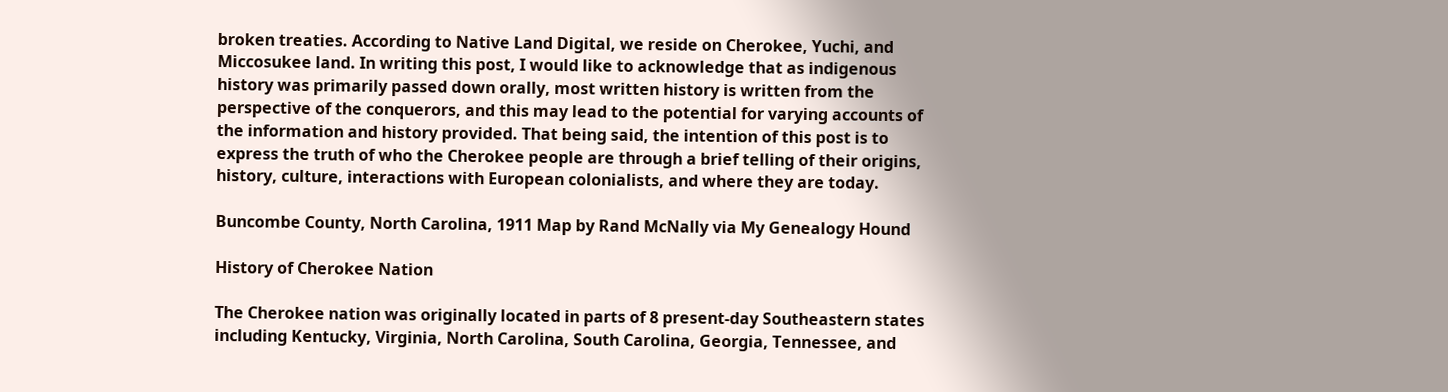broken treaties. According to Native Land Digital, we reside on Cherokee, Yuchi, and Miccosukee land. In writing this post, I would like to acknowledge that as indigenous history was primarily passed down orally, most written history is written from the perspective of the conquerors, and this may lead to the potential for varying accounts of the information and history provided. That being said, the intention of this post is to express the truth of who the Cherokee people are through a brief telling of their origins, history, culture, interactions with European colonialists, and where they are today.

Buncombe County, North Carolina, 1911 Map by Rand McNally via My Genealogy Hound

History of Cherokee Nation

The Cherokee nation was originally located in parts of 8 present-day Southeastern states including Kentucky, Virginia, North Carolina, South Carolina, Georgia, Tennessee, and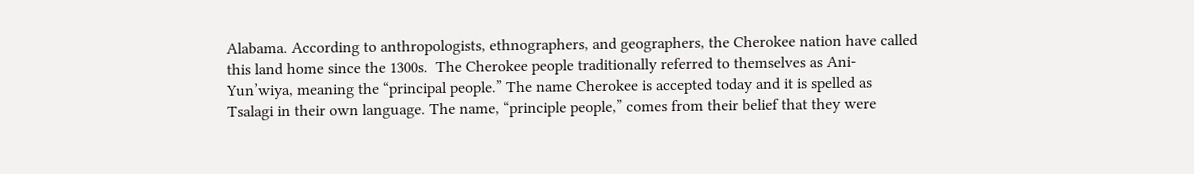Alabama. According to anthropologists, ethnographers, and geographers, the Cherokee nation have called this land home since the 1300s.  The Cherokee people traditionally referred to themselves as Ani-Yun’wiya, meaning the “principal people.” The name Cherokee is accepted today and it is spelled as Tsalagi in their own language. The name, “principle people,” comes from their belief that they were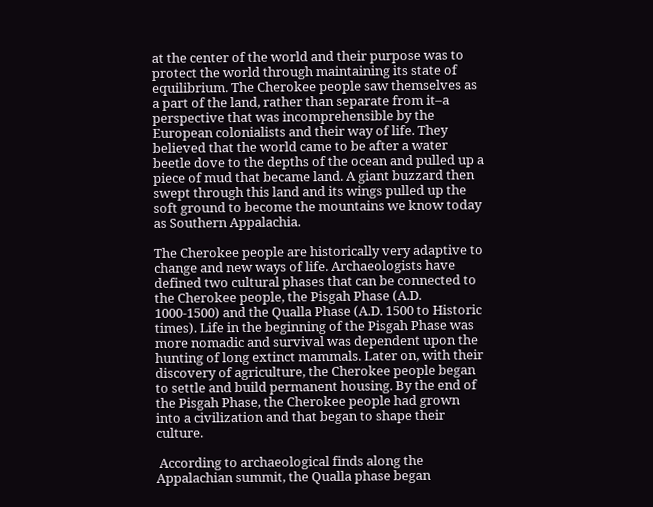at the center of the world and their purpose was to protect the world through maintaining its state of equilibrium. The Cherokee people saw themselves as a part of the land, rather than separate from it–a perspective that was incomprehensible by the European colonialists and their way of life. They believed that the world came to be after a water beetle dove to the depths of the ocean and pulled up a piece of mud that became land. A giant buzzard then swept through this land and its wings pulled up the soft ground to become the mountains we know today as Southern Appalachia.

The Cherokee people are historically very adaptive to change and new ways of life. Archaeologists have defined two cultural phases that can be connected to the Cherokee people, the Pisgah Phase (A.D. 1000-1500) and the Qualla Phase (A.D. 1500 to Historic times). Life in the beginning of the Pisgah Phase was more nomadic and survival was dependent upon the hunting of long extinct mammals. Later on, with their discovery of agriculture, the Cherokee people began to settle and build permanent housing. By the end of the Pisgah Phase, the Cherokee people had grown into a civilization and that began to shape their culture.

 According to archaeological finds along the Appalachian summit, the Qualla phase began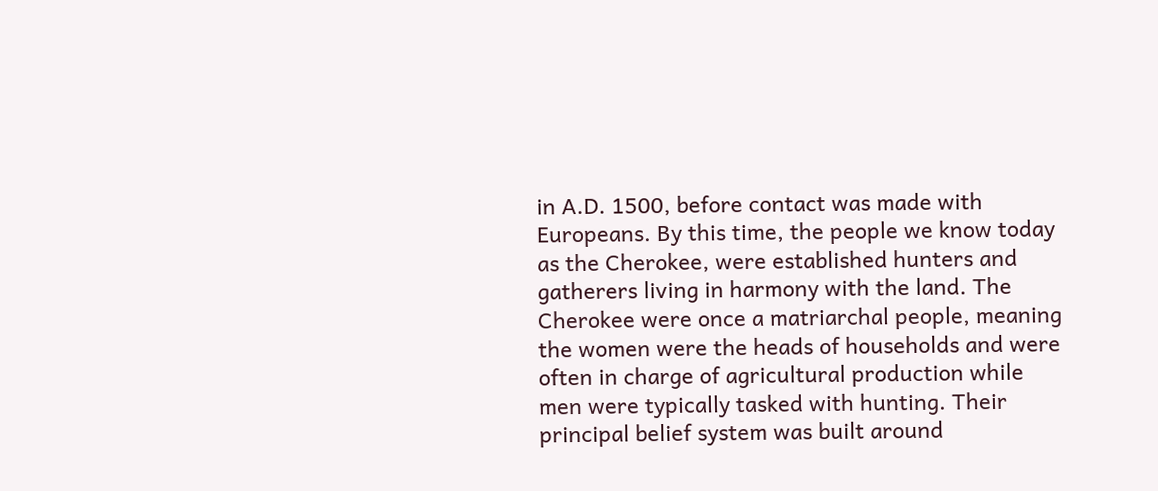in A.D. 1500, before contact was made with Europeans. By this time, the people we know today as the Cherokee, were established hunters and gatherers living in harmony with the land. The Cherokee were once a matriarchal people, meaning the women were the heads of households and were often in charge of agricultural production while men were typically tasked with hunting. Their principal belief system was built around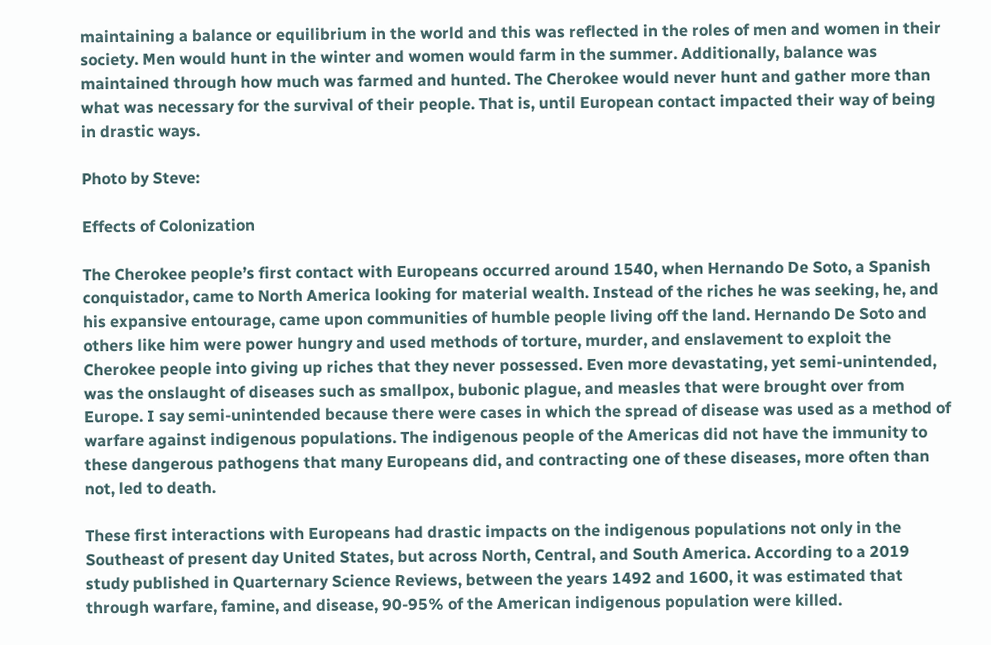maintaining a balance or equilibrium in the world and this was reflected in the roles of men and women in their society. Men would hunt in the winter and women would farm in the summer. Additionally, balance was maintained through how much was farmed and hunted. The Cherokee would never hunt and gather more than what was necessary for the survival of their people. That is, until European contact impacted their way of being in drastic ways.

Photo by Steve:

Effects of Colonization

The Cherokee people’s first contact with Europeans occurred around 1540, when Hernando De Soto, a Spanish conquistador, came to North America looking for material wealth. Instead of the riches he was seeking, he, and his expansive entourage, came upon communities of humble people living off the land. Hernando De Soto and others like him were power hungry and used methods of torture, murder, and enslavement to exploit the Cherokee people into giving up riches that they never possessed. Even more devastating, yet semi-unintended, was the onslaught of diseases such as smallpox, bubonic plague, and measles that were brought over from Europe. I say semi-unintended because there were cases in which the spread of disease was used as a method of warfare against indigenous populations. The indigenous people of the Americas did not have the immunity to these dangerous pathogens that many Europeans did, and contracting one of these diseases, more often than not, led to death.

These first interactions with Europeans had drastic impacts on the indigenous populations not only in the Southeast of present day United States, but across North, Central, and South America. According to a 2019 study published in Quarternary Science Reviews, between the years 1492 and 1600, it was estimated that through warfare, famine, and disease, 90-95% of the American indigenous population were killed.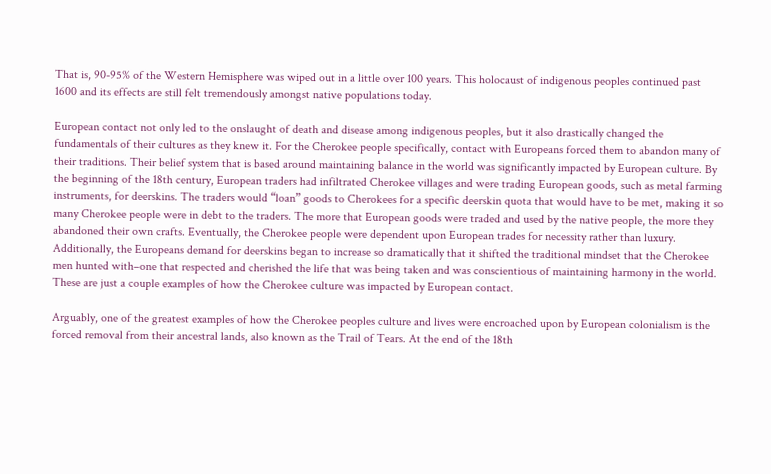That is, 90-95% of the Western Hemisphere was wiped out in a little over 100 years. This holocaust of indigenous peoples continued past 1600 and its effects are still felt tremendously amongst native populations today.

European contact not only led to the onslaught of death and disease among indigenous peoples, but it also drastically changed the fundamentals of their cultures as they knew it. For the Cherokee people specifically, contact with Europeans forced them to abandon many of their traditions. Their belief system that is based around maintaining balance in the world was significantly impacted by European culture. By the beginning of the 18th century, European traders had infiltrated Cherokee villages and were trading European goods, such as metal farming instruments, for deerskins. The traders would “loan” goods to Cherokees for a specific deerskin quota that would have to be met, making it so many Cherokee people were in debt to the traders. The more that European goods were traded and used by the native people, the more they abandoned their own crafts. Eventually, the Cherokee people were dependent upon European trades for necessity rather than luxury. Additionally, the Europeans demand for deerskins began to increase so dramatically that it shifted the traditional mindset that the Cherokee men hunted with–one that respected and cherished the life that was being taken and was conscientious of maintaining harmony in the world. These are just a couple examples of how the Cherokee culture was impacted by European contact.

Arguably, one of the greatest examples of how the Cherokee peoples culture and lives were encroached upon by European colonialism is the forced removal from their ancestral lands, also known as the Trail of Tears. At the end of the 18th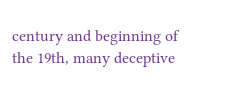century and beginning of the 19th, many deceptive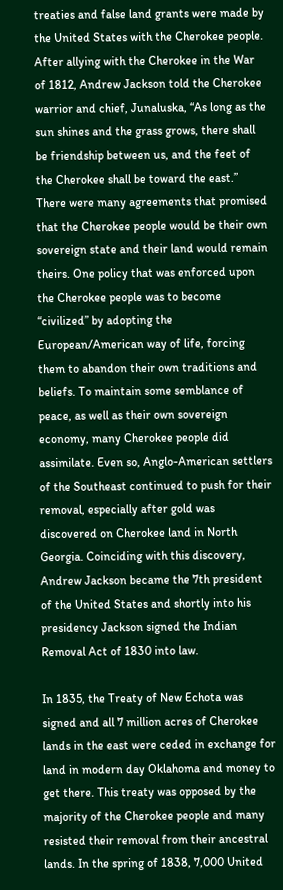treaties and false land grants were made by the United States with the Cherokee people. After allying with the Cherokee in the War of 1812, Andrew Jackson told the Cherokee warrior and chief, Junaluska, “As long as the sun shines and the grass grows, there shall be friendship between us, and the feet of the Cherokee shall be toward the east.” There were many agreements that promised that the Cherokee people would be their own sovereign state and their land would remain theirs. One policy that was enforced upon the Cherokee people was to become “civilized” by adopting the European/American way of life, forcing them to abandon their own traditions and beliefs. To maintain some semblance of peace, as well as their own sovereign economy, many Cherokee people did assimilate. Even so, Anglo-American settlers of the Southeast continued to push for their removal, especially after gold was discovered on Cherokee land in North Georgia. Coinciding with this discovery, Andrew Jackson became the 7th president of the United States and shortly into his presidency Jackson signed the Indian Removal Act of 1830 into law.

In 1835, the Treaty of New Echota was signed and all 7 million acres of Cherokee lands in the east were ceded in exchange for land in modern day Oklahoma and money to get there. This treaty was opposed by the majority of the Cherokee people and many resisted their removal from their ancestral lands. In the spring of 1838, 7,000 United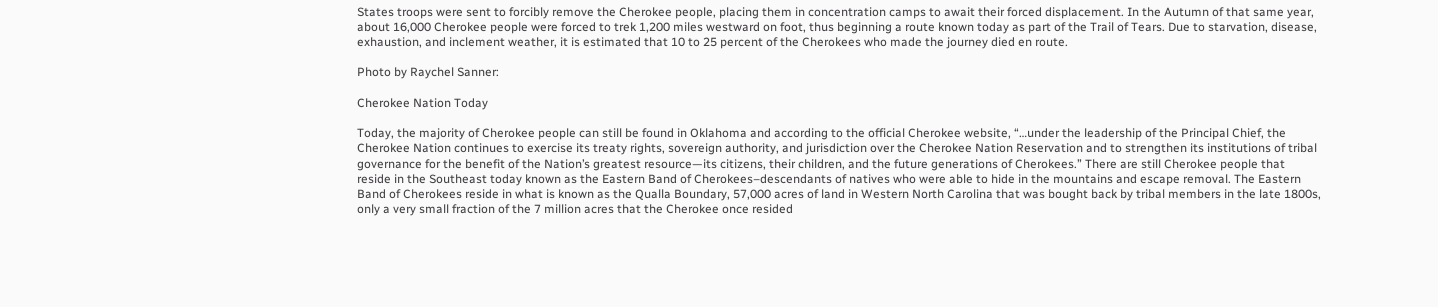States troops were sent to forcibly remove the Cherokee people, placing them in concentration camps to await their forced displacement. In the Autumn of that same year, about 16,000 Cherokee people were forced to trek 1,200 miles westward on foot, thus beginning a route known today as part of the Trail of Tears. Due to starvation, disease, exhaustion, and inclement weather, it is estimated that 10 to 25 percent of the Cherokees who made the journey died en route.

Photo by Raychel Sanner:

Cherokee Nation Today

Today, the majority of Cherokee people can still be found in Oklahoma and according to the official Cherokee website, “…under the leadership of the Principal Chief, the Cherokee Nation continues to exercise its treaty rights, sovereign authority, and jurisdiction over the Cherokee Nation Reservation and to strengthen its institutions of tribal governance for the benefit of the Nation’s greatest resource—its citizens, their children, and the future generations of Cherokees.” There are still Cherokee people that reside in the Southeast today known as the Eastern Band of Cherokees–descendants of natives who were able to hide in the mountains and escape removal. The Eastern Band of Cherokees reside in what is known as the Qualla Boundary, 57,000 acres of land in Western North Carolina that was bought back by tribal members in the late 1800s, only a very small fraction of the 7 million acres that the Cherokee once resided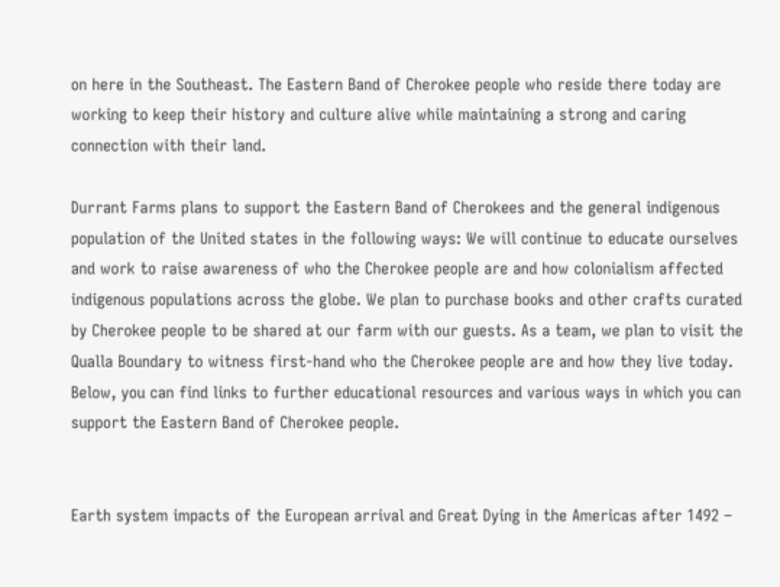on here in the Southeast. The Eastern Band of Cherokee people who reside there today are working to keep their history and culture alive while maintaining a strong and caring connection with their land.

Durrant Farms plans to support the Eastern Band of Cherokees and the general indigenous population of the United states in the following ways: We will continue to educate ourselves and work to raise awareness of who the Cherokee people are and how colonialism affected indigenous populations across the globe. We plan to purchase books and other crafts curated by Cherokee people to be shared at our farm with our guests. As a team, we plan to visit the Qualla Boundary to witness first-hand who the Cherokee people are and how they live today. Below, you can find links to further educational resources and various ways in which you can support the Eastern Band of Cherokee people.


Earth system impacts of the European arrival and Great Dying in the Americas after 1492 –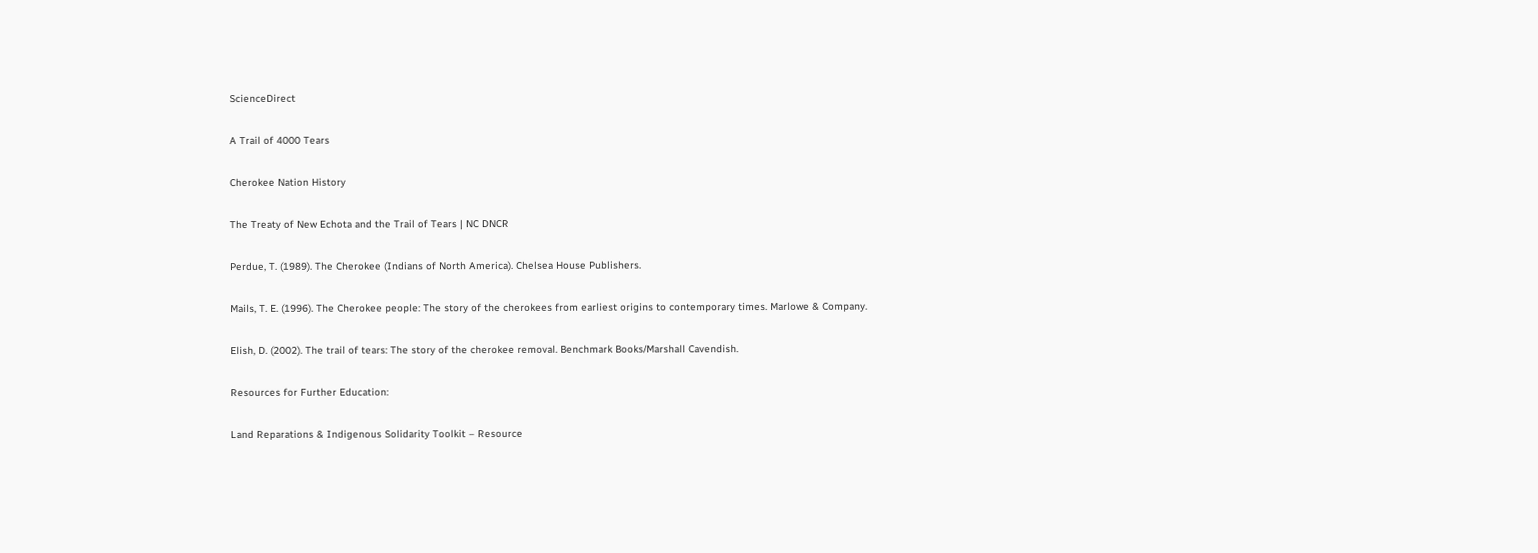ScienceDirect

A Trail of 4000 Tears

Cherokee Nation History

The Treaty of New Echota and the Trail of Tears | NC DNCR

Perdue, T. (1989). The Cherokee (Indians of North America). Chelsea House Publishers.

Mails, T. E. (1996). The Cherokee people: The story of the cherokees from earliest origins to contemporary times. Marlowe & Company.

Elish, D. (2002). The trail of tears: The story of the cherokee removal. Benchmark Books/Marshall Cavendish.

Resources for Further Education:

Land Reparations & Indigenous Solidarity Toolkit – Resource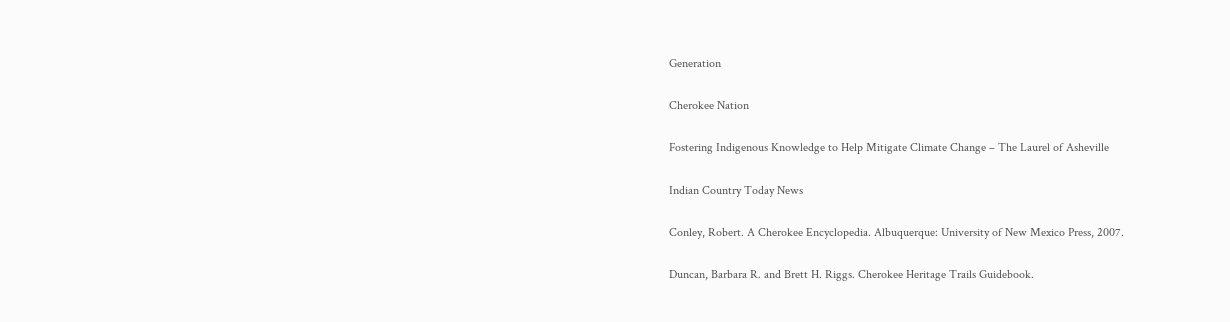Generation

Cherokee Nation

Fostering Indigenous Knowledge to Help Mitigate Climate Change – The Laurel of Asheville

Indian Country Today News

Conley, Robert. A Cherokee Encyclopedia. Albuquerque: University of New Mexico Press, 2007.

Duncan, Barbara R. and Brett H. Riggs. Cherokee Heritage Trails Guidebook.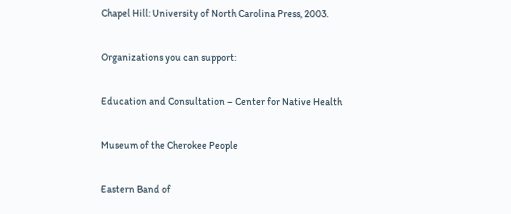Chapel Hill: University of North Carolina Press, 2003.

Organizations you can support:

Education and Consultation – Center for Native Health

Museum of the Cherokee People

Eastern Band of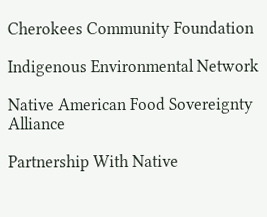Cherokees Community Foundation

Indigenous Environmental Network

Native American Food Sovereignty Alliance

Partnership With Native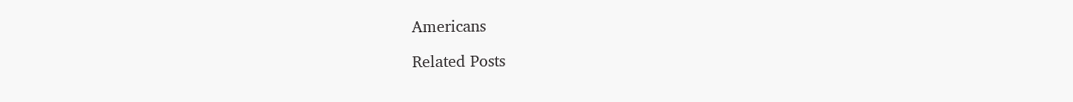Americans

Related Posts